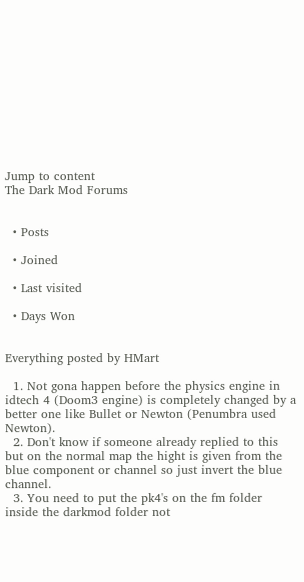Jump to content
The Dark Mod Forums


  • Posts

  • Joined

  • Last visited

  • Days Won


Everything posted by HMart

  1. Not gona happen before the physics engine in idtech 4 (Doom3 engine) is completely changed by a better one like Bullet or Newton (Penumbra used Newton).
  2. Don't know if someone already replied to this but on the normal map the hight is given from the blue component or channel so just invert the blue channel.
  3. You need to put the pk4's on the fm folder inside the darkmod folder not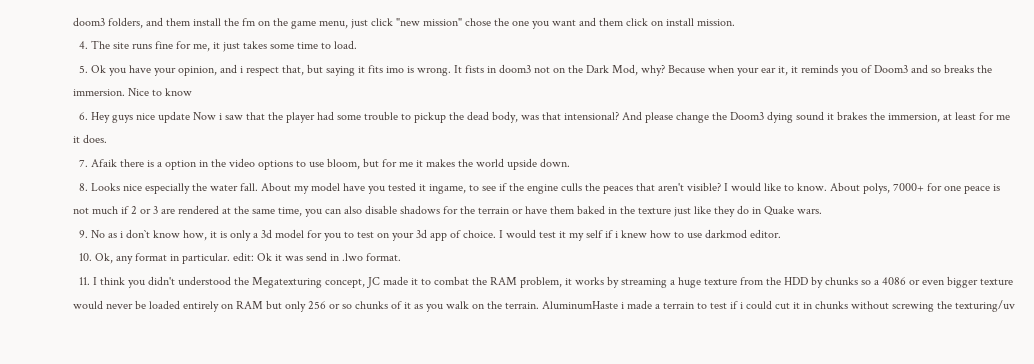doom3 folders, and them install the fm on the game menu, just click "new mission" chose the one you want and them click on install mission.
  4. The site runs fine for me, it just takes some time to load.
  5. Ok you have your opinion, and i respect that, but saying it fits imo is wrong. It fists in doom3 not on the Dark Mod, why? Because when your ear it, it reminds you of Doom3 and so breaks the immersion. Nice to know
  6. Hey guys nice update Now i saw that the player had some trouble to pickup the dead body, was that intensional? And please change the Doom3 dying sound it brakes the immersion, at least for me it does.
  7. Afaik there is a option in the video options to use bloom, but for me it makes the world upside down.
  8. Looks nice especially the water fall. About my model have you tested it ingame, to see if the engine culls the peaces that aren't visible? I would like to know. About polys, 7000+ for one peace is not much if 2 or 3 are rendered at the same time, you can also disable shadows for the terrain or have them baked in the texture just like they do in Quake wars.
  9. No as i don`t know how, it is only a 3d model for you to test on your 3d app of choice. I would test it my self if i knew how to use darkmod editor.
  10. Ok, any format in particular. edit: Ok it was send in .lwo format.
  11. I think you didn't understood the Megatexturing concept, JC made it to combat the RAM problem, it works by streaming a huge texture from the HDD by chunks so a 4086 or even bigger texture would never be loaded entirely on RAM but only 256 or so chunks of it as you walk on the terrain. AluminumHaste i made a terrain to test if i could cut it in chunks without screwing the texturing/uv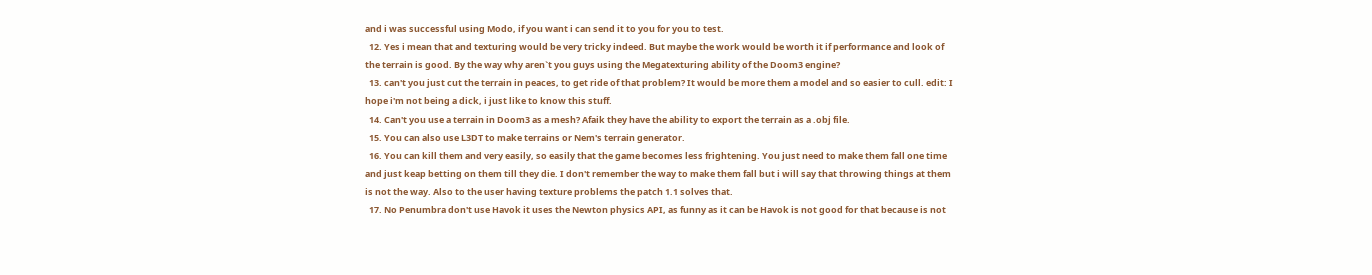and i was successful using Modo, if you want i can send it to you for you to test.
  12. Yes i mean that and texturing would be very tricky indeed. But maybe the work would be worth it if performance and look of the terrain is good. By the way why aren`t you guys using the Megatexturing ability of the Doom3 engine?
  13. can't you just cut the terrain in peaces, to get ride of that problem? It would be more them a model and so easier to cull. edit: I hope i'm not being a dick, i just like to know this stuff.
  14. Can't you use a terrain in Doom3 as a mesh? Afaik they have the ability to export the terrain as a .obj file.
  15. You can also use L3DT to make terrains or Nem's terrain generator.
  16. You can kill them and very easily, so easily that the game becomes less frightening. You just need to make them fall one time and just keap betting on them till they die. I don't remember the way to make them fall but i will say that throwing things at them is not the way. Also to the user having texture problems the patch 1.1 solves that.
  17. No Penumbra don't use Havok it uses the Newton physics API, as funny as it can be Havok is not good for that because is not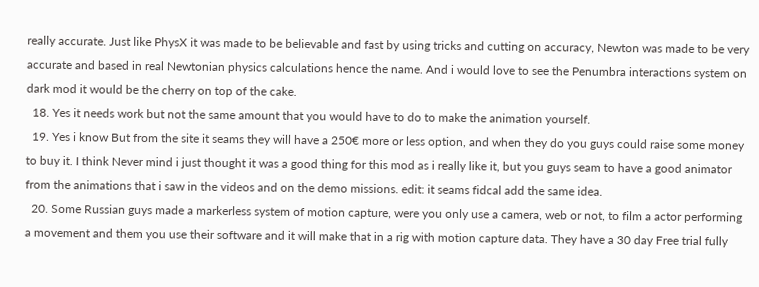really accurate. Just like PhysX it was made to be believable and fast by using tricks and cutting on accuracy, Newton was made to be very accurate and based in real Newtonian physics calculations hence the name. And i would love to see the Penumbra interactions system on dark mod it would be the cherry on top of the cake.
  18. Yes it needs work but not the same amount that you would have to do to make the animation yourself.
  19. Yes i know But from the site it seams they will have a 250€ more or less option, and when they do you guys could raise some money to buy it. I think Never mind i just thought it was a good thing for this mod as i really like it, but you guys seam to have a good animator from the animations that i saw in the videos and on the demo missions. edit: it seams fidcal add the same idea.
  20. Some Russian guys made a markerless system of motion capture, were you only use a camera, web or not, to film a actor performing a movement and them you use their software and it will make that in a rig with motion capture data. They have a 30 day Free trial fully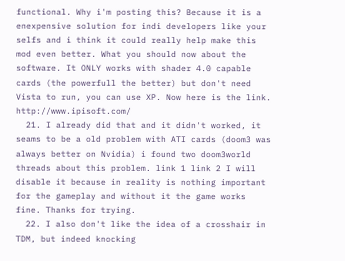functional. Why i'm posting this? Because it is a enexpensive solution for indi developers like your selfs and i think it could really help make this mod even better. What you should now about the software. It ONLY works with shader 4.0 capable cards (the powerfull the better) but don't need Vista to run, you can use XP. Now here is the link. http://www.ipisoft.com/
  21. I already did that and it didn't worked, it seams to be a old problem with ATI cards (doom3 was always better on Nvidia) i found two doom3world threads about this problem. link 1 link 2 I will disable it because in reality is nothing important for the gameplay and without it the game works fine. Thanks for trying.
  22. I also don't like the idea of a crosshair in TDM, but indeed knocking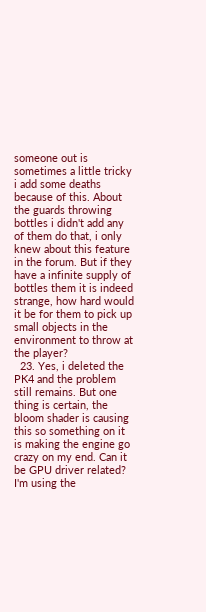someone out is sometimes a little tricky i add some deaths because of this. About the guards throwing bottles i didn't add any of them do that, i only knew about this feature in the forum. But if they have a infinite supply of bottles them it is indeed strange, how hard would it be for them to pick up small objects in the environment to throw at the player?
  23. Yes, i deleted the PK4 and the problem still remains. But one thing is certain, the bloom shader is causing this so something on it is making the engine go crazy on my end. Can it be GPU driver related? I'm using the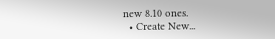new 8.10 ones.
  • Create New...